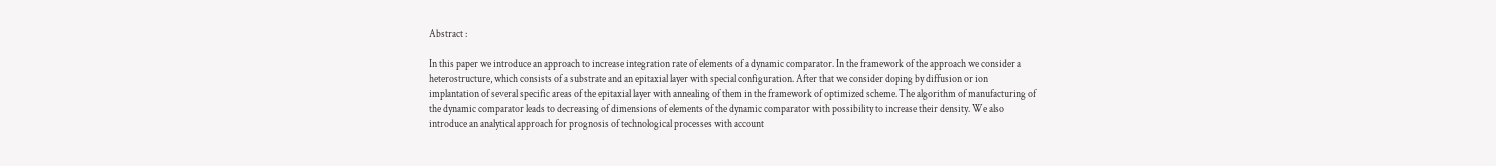Abstract :

In this paper we introduce an approach to increase integration rate of elements of a dynamic comparator. In the framework of the approach we consider a heterostructure, which consists of a substrate and an epitaxial layer with special configuration. After that we consider doping by diffusion or ion implantation of several specific areas of the epitaxial layer with annealing of them in the framework of optimized scheme. The algorithm of manufacturing of the dynamic comparator leads to decreasing of dimensions of elements of the dynamic comparator with possibility to increase their density. We also introduce an analytical approach for prognosis of technological processes with account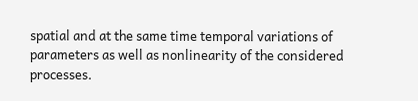spatial and at the same time temporal variations of parameters as well as nonlinearity of the considered processes.